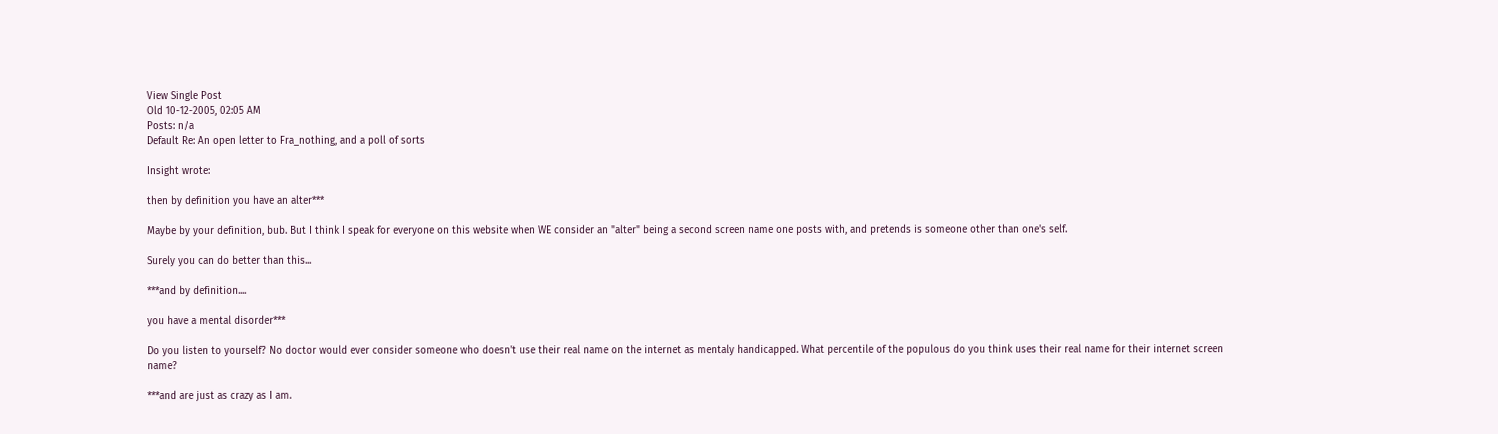View Single Post
Old 10-12-2005, 02:05 AM
Posts: n/a
Default Re: An open letter to Fra_nothing, and a poll of sorts

Insight wrote:

then by definition you have an alter***

Maybe by your definition, bub. But I think I speak for everyone on this website when WE consider an "alter" being a second screen name one posts with, and pretends is someone other than one's self.

Surely you can do better than this...

***and by definition....

you have a mental disorder***

Do you listen to yourself? No doctor would ever consider someone who doesn't use their real name on the internet as mentaly handicapped. What percentile of the populous do you think uses their real name for their internet screen name?

***and are just as crazy as I am.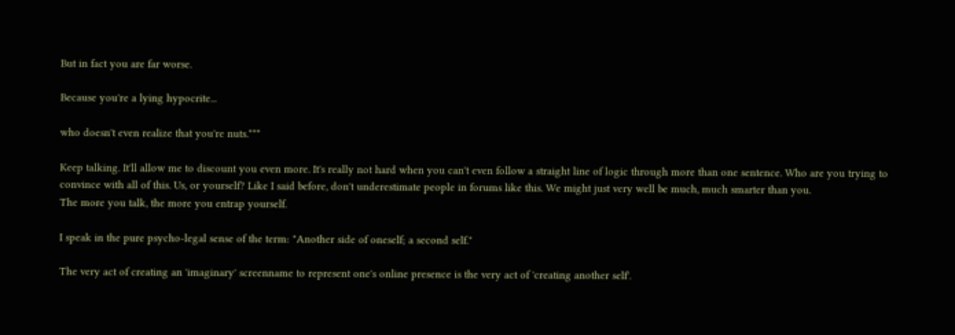But in fact you are far worse.

Because you're a lying hypocrite...

who doesn't even realize that you're nuts.***

Keep talking. It'll allow me to discount you even more. It's really not hard when you can't even follow a straight line of logic through more than one sentence. Who are you trying to convince with all of this. Us, or yourself? Like I said before, don't underestimate people in forums like this. We might just very well be much, much smarter than you.
The more you talk, the more you entrap yourself.

I speak in the pure psycho-legal sense of the term: "Another side of oneself; a second self."

The very act of creating an 'imaginary' screenname to represent one's online presence is the very act of 'creating another self'.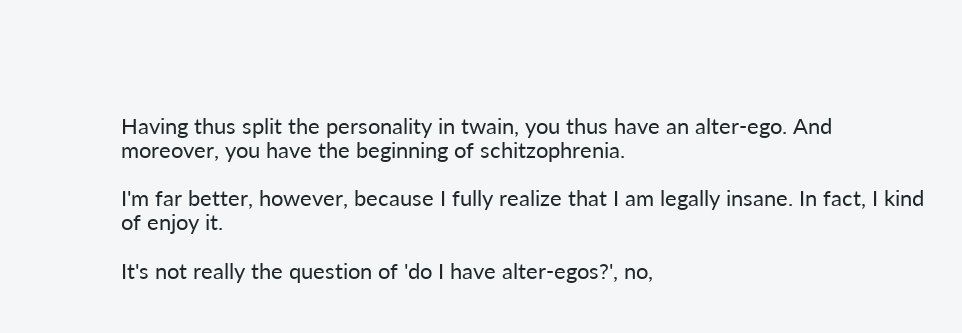Having thus split the personality in twain, you thus have an alter-ego. And moreover, you have the beginning of schitzophrenia.

I'm far better, however, because I fully realize that I am legally insane. In fact, I kind of enjoy it.

It's not really the question of 'do I have alter-egos?', no,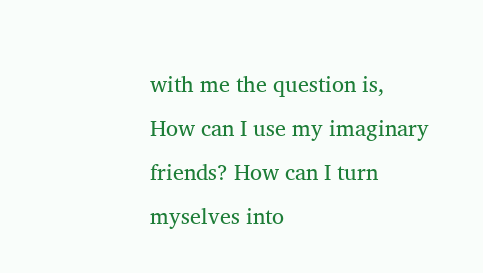with me the question is, How can I use my imaginary friends? How can I turn myselves into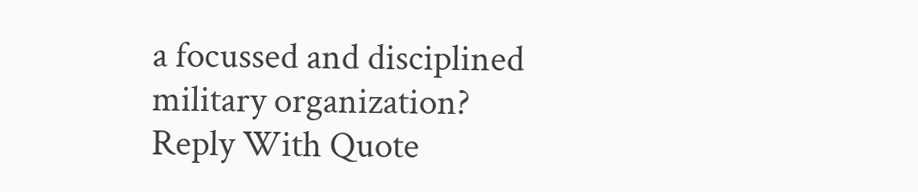a focussed and disciplined military organization?
Reply With Quote